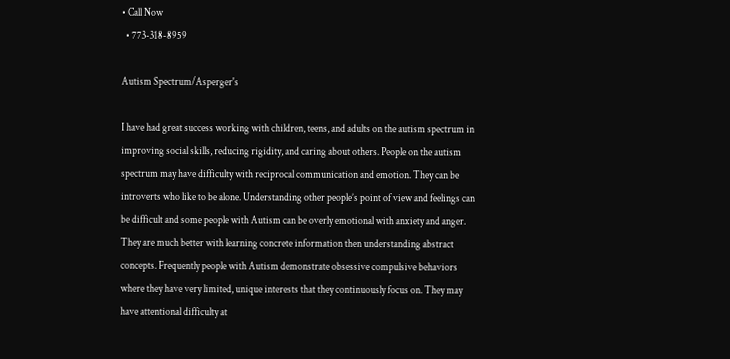• Call Now
  • 773-318-8959

Autism Spectrum/Asperger's

I have had great success working with children, teens, and adults on the autism spectrum in improving social skills, reducing rigidity, and caring about others. People on the autism spectrum may have difficulty with reciprocal communication and emotion. They can be introverts who like to be alone. Understanding other people’s point of view and feelings can be difficult and some people with Autism can be overly emotional with anxiety and anger. They are much better with learning concrete information then understanding abstract concepts. Frequently people with Autism demonstrate obsessive compulsive behaviors where they have very limited, unique interests that they continuously focus on. They may have attentional difficulty at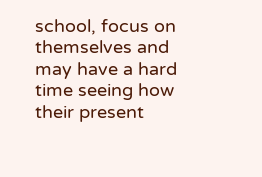school, focus on themselves and may have a hard time seeing how their present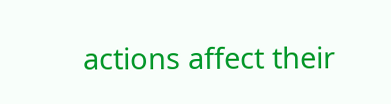actions affect their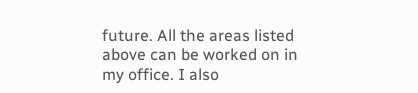future. All the areas listed above can be worked on in my office. I also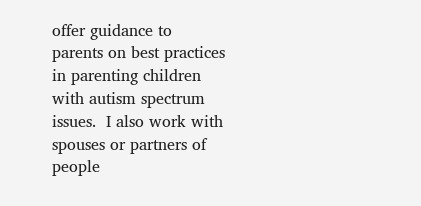offer guidance to parents on best practices in parenting children with autism spectrum issues.  I also work with spouses or partners of people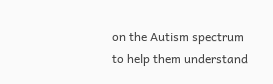on the Autism spectrum to help them understand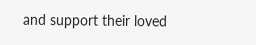and support their loved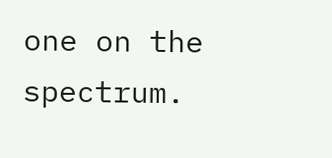one on the spectrum.